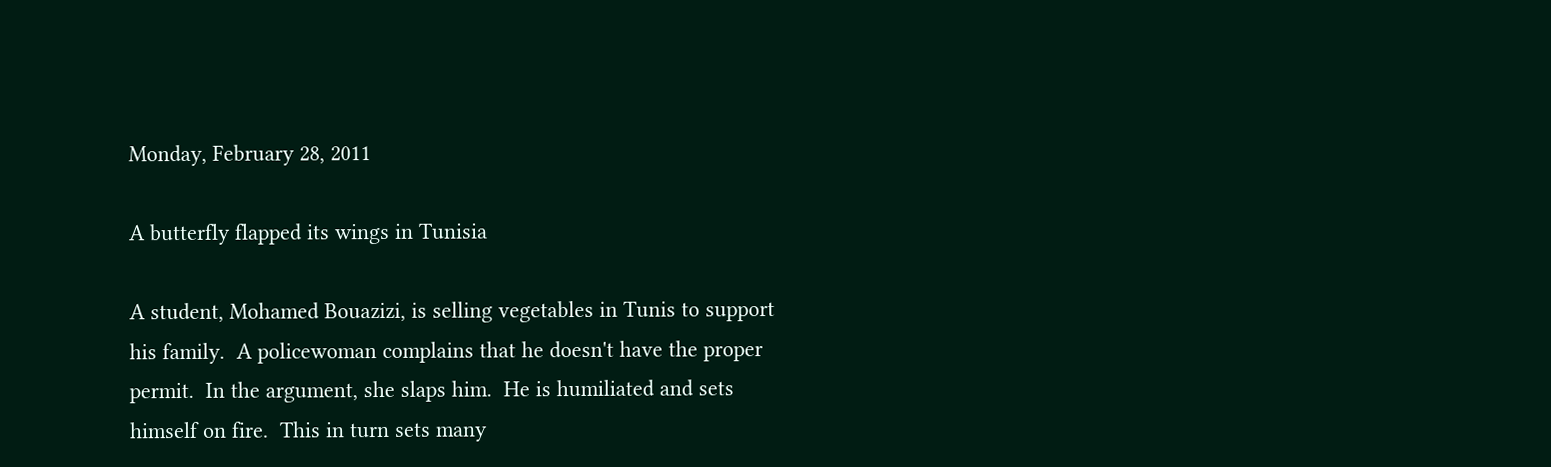Monday, February 28, 2011

A butterfly flapped its wings in Tunisia

A student, Mohamed Bouazizi, is selling vegetables in Tunis to support his family.  A policewoman complains that he doesn't have the proper permit.  In the argument, she slaps him.  He is humiliated and sets himself on fire.  This in turn sets many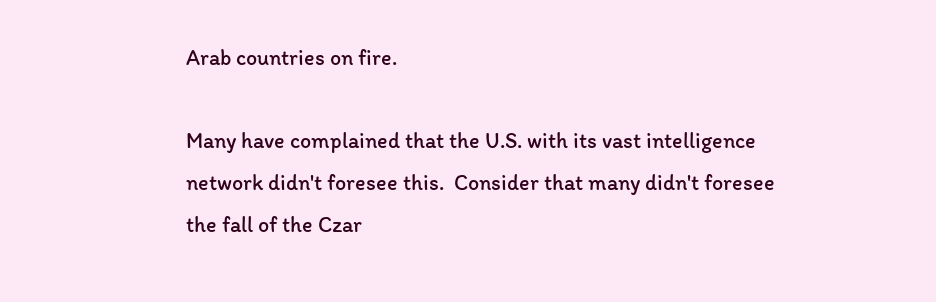Arab countries on fire.

Many have complained that the U.S. with its vast intelligence network didn't foresee this.  Consider that many didn't foresee the fall of the Czar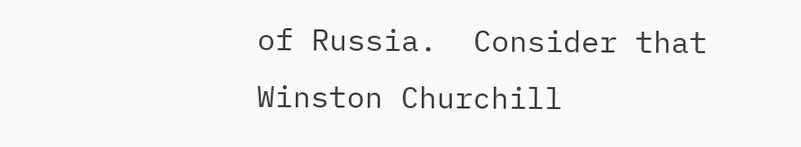of Russia.  Consider that Winston Churchill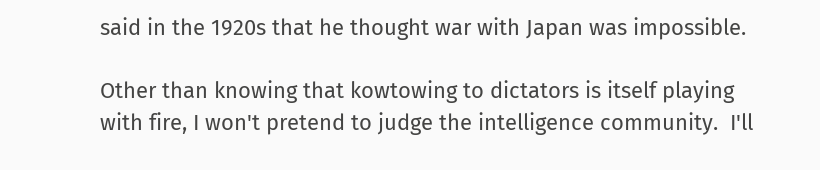said in the 1920s that he thought war with Japan was impossible.

Other than knowing that kowtowing to dictators is itself playing with fire, I won't pretend to judge the intelligence community.  I'll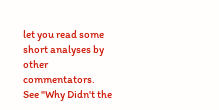let you read some short analyses by other commentators.  See "Why Didn't the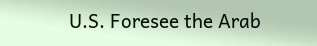U.S. Foresee the Arab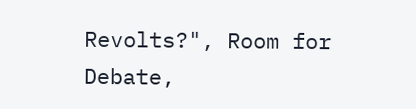Revolts?", Room for Debate,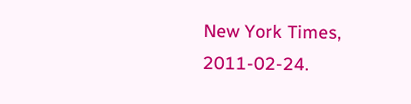New York Times, 2011-02-24.